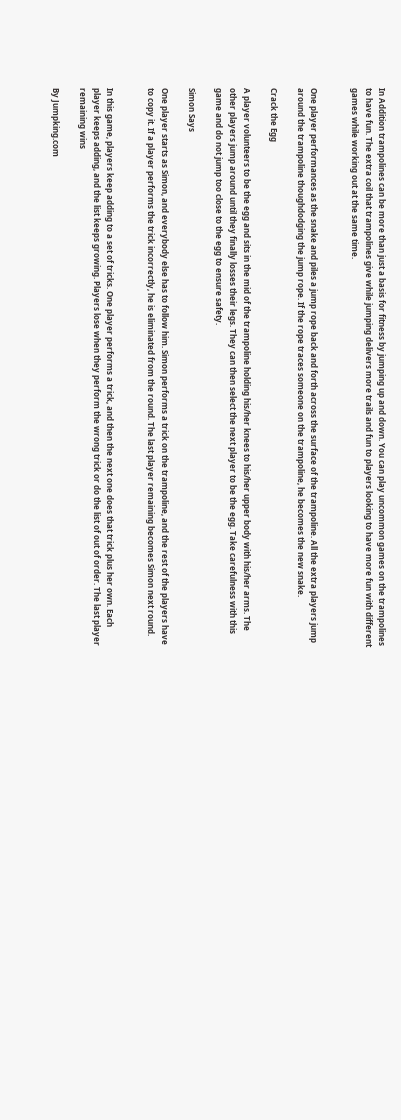In Addition trampolines can be more than just a basis for fitness by jumping up and down. You can play uncommon games on the trampolines to have fun. The extra coil that trampolines give while jumping delivers more trails and fun to players looking to have more fun with different games while working out at the same time.


One player performances as the snake and piles a jump rope back and forth across the surface of the trampoline. All the extra players jump around the trampoline thoughdodging the jump rope. If the rope traces someone on the trampoline, he becomes the new snake.

Crack the Egg

A player volunteers to be the egg and sits in the mid of the trampoline holding his/her knees to his/her upper body with his/her arms. The other players jump around until they finally losses their legs. They can then select the next player to be the egg. Take carefulness with this game and do not jump too close to the egg to ensure safety.

Simon Says

One player starts as Simon, and everybody else has to follow him. Simon performs a trick on the trampoline, and the rest of the players have to copy it. If a player performs the trick incorrectly, he is eliminated from the round. The last player remaining becomes Simon next round.


In this game, players keep adding to a set of tricks. One player performs a trick, and then the next one does that trick plus her own. Each player keeps adding, and the list keeps growing. Players lose when they perform the wrong trick or do the list of out of order. The last player remaining wins

By Jumpking.com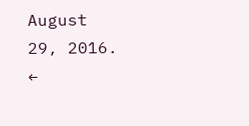August 29, 2016. ←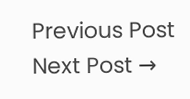Previous Post Next Post →